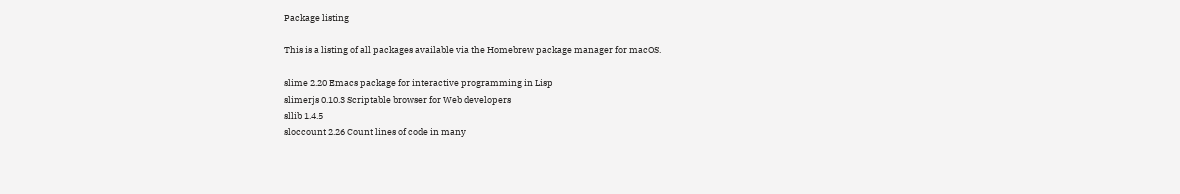Package listing

This is a listing of all packages available via the Homebrew package manager for macOS.

slime 2.20 Emacs package for interactive programming in Lisp
slimerjs 0.10.3 Scriptable browser for Web developers
sllib 1.4.5
sloccount 2.26 Count lines of code in many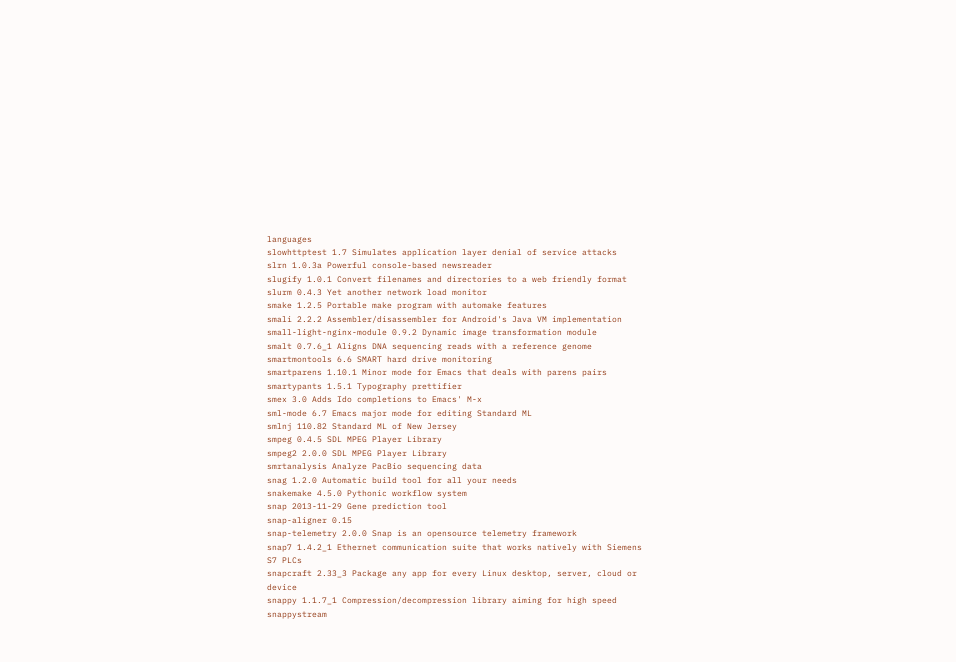languages
slowhttptest 1.7 Simulates application layer denial of service attacks
slrn 1.0.3a Powerful console-based newsreader
slugify 1.0.1 Convert filenames and directories to a web friendly format
slurm 0.4.3 Yet another network load monitor
smake 1.2.5 Portable make program with automake features
smali 2.2.2 Assembler/disassembler for Android's Java VM implementation
small-light-nginx-module 0.9.2 Dynamic image transformation module
smalt 0.7.6_1 Aligns DNA sequencing reads with a reference genome
smartmontools 6.6 SMART hard drive monitoring
smartparens 1.10.1 Minor mode for Emacs that deals with parens pairs
smartypants 1.5.1 Typography prettifier
smex 3.0 Adds Ido completions to Emacs' M-x
sml-mode 6.7 Emacs major mode for editing Standard ML
smlnj 110.82 Standard ML of New Jersey
smpeg 0.4.5 SDL MPEG Player Library
smpeg2 2.0.0 SDL MPEG Player Library
smrtanalysis Analyze PacBio sequencing data
snag 1.2.0 Automatic build tool for all your needs
snakemake 4.5.0 Pythonic workflow system
snap 2013-11-29 Gene prediction tool
snap-aligner 0.15
snap-telemetry 2.0.0 Snap is an opensource telemetry framework
snap7 1.4.2_1 Ethernet communication suite that works natively with Siemens S7 PLCs
snapcraft 2.33_3 Package any app for every Linux desktop, server, cloud or device
snappy 1.1.7_1 Compression/decompression library aiming for high speed
snappystream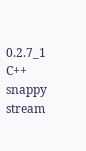0.2.7_1 C++ snappy stream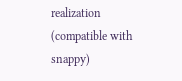realization (compatible with snappy)